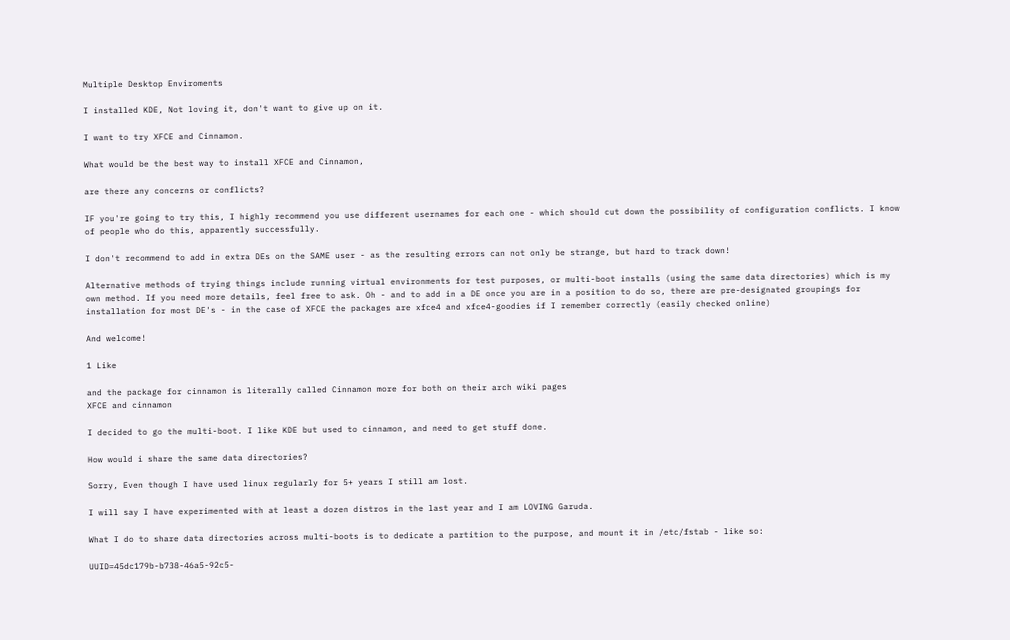Multiple Desktop Enviroments

I installed KDE, Not loving it, don't want to give up on it.

I want to try XFCE and Cinnamon.

What would be the best way to install XFCE and Cinnamon,

are there any concerns or conflicts?

IF you're going to try this, I highly recommend you use different usernames for each one - which should cut down the possibility of configuration conflicts. I know of people who do this, apparently successfully.

I don't recommend to add in extra DEs on the SAME user - as the resulting errors can not only be strange, but hard to track down!

Alternative methods of trying things include running virtual environments for test purposes, or multi-boot installs (using the same data directories) which is my own method. If you need more details, feel free to ask. Oh - and to add in a DE once you are in a position to do so, there are pre-designated groupings for installation for most DE's - in the case of XFCE the packages are xfce4 and xfce4-goodies if I remember correctly (easily checked online)

And welcome!

1 Like

and the package for cinnamon is literally called Cinnamon more for both on their arch wiki pages
XFCE and cinnamon

I decided to go the multi-boot. I like KDE but used to cinnamon, and need to get stuff done.

How would i share the same data directories?

Sorry, Even though I have used linux regularly for 5+ years I still am lost.

I will say I have experimented with at least a dozen distros in the last year and I am LOVING Garuda.

What I do to share data directories across multi-boots is to dedicate a partition to the purpose, and mount it in /etc/fstab - like so:

UUID=45dc179b-b738-46a5-92c5-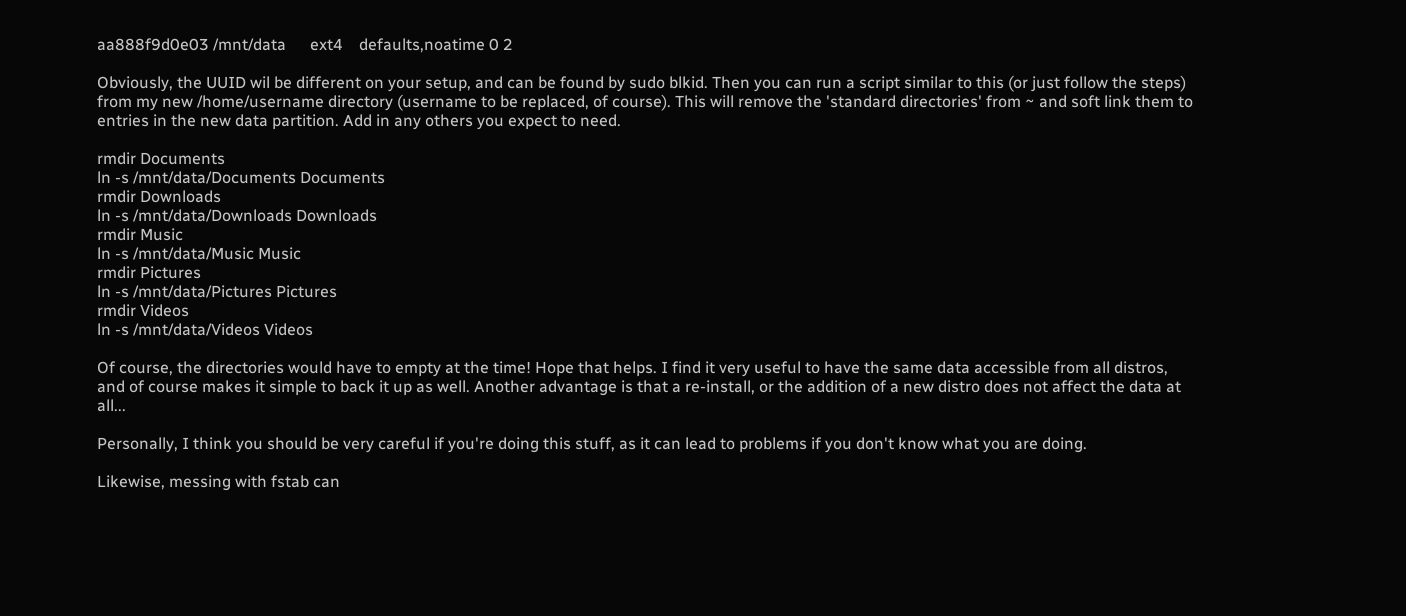aa888f9d0e03 /mnt/data      ext4    defaults,noatime 0 2

Obviously, the UUID wil be different on your setup, and can be found by sudo blkid. Then you can run a script similar to this (or just follow the steps) from my new /home/username directory (username to be replaced, of course). This will remove the 'standard directories' from ~ and soft link them to entries in the new data partition. Add in any others you expect to need.

rmdir Documents
ln -s /mnt/data/Documents Documents
rmdir Downloads
ln -s /mnt/data/Downloads Downloads
rmdir Music
ln -s /mnt/data/Music Music
rmdir Pictures
ln -s /mnt/data/Pictures Pictures
rmdir Videos
ln -s /mnt/data/Videos Videos

Of course, the directories would have to empty at the time! Hope that helps. I find it very useful to have the same data accessible from all distros, and of course makes it simple to back it up as well. Another advantage is that a re-install, or the addition of a new distro does not affect the data at all...

Personally, I think you should be very careful if you're doing this stuff, as it can lead to problems if you don't know what you are doing.

Likewise, messing with fstab can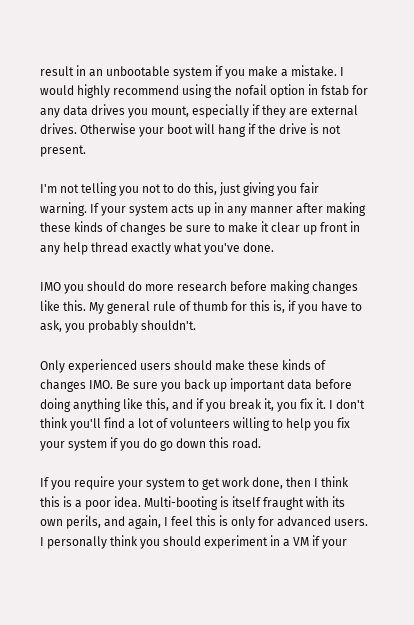result in an unbootable system if you make a mistake. I would highly recommend using the nofail option in fstab for any data drives you mount, especially if they are external drives. Otherwise your boot will hang if the drive is not present.

I'm not telling you not to do this, just giving you fair warning. If your system acts up in any manner after making these kinds of changes be sure to make it clear up front in any help thread exactly what you've done.

IMO you should do more research before making changes like this. My general rule of thumb for this is, if you have to ask, you probably shouldn't.

Only experienced users should make these kinds of changes IMO. Be sure you back up important data before doing anything like this, and if you break it, you fix it. I don't think you'll find a lot of volunteers willing to help you fix your system if you do go down this road.

If you require your system to get work done, then I think this is a poor idea. Multi-booting is itself fraught with its own perils, and again, I feel this is only for advanced users. I personally think you should experiment in a VM if your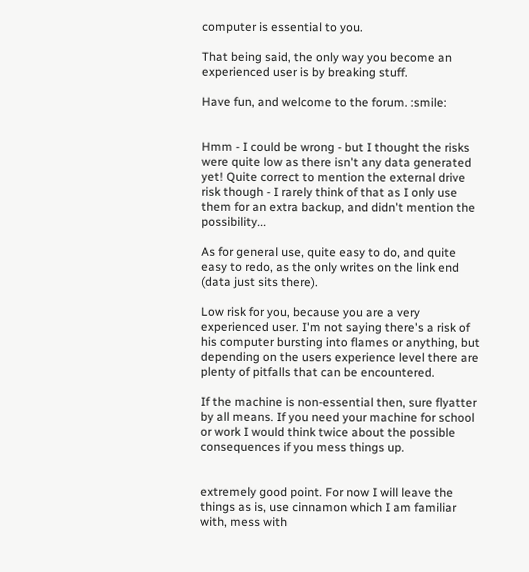computer is essential to you.

That being said, the only way you become an experienced user is by breaking stuff.

Have fun, and welcome to the forum. :smile:


Hmm - I could be wrong - but I thought the risks were quite low as there isn't any data generated yet! Quite correct to mention the external drive risk though - I rarely think of that as I only use them for an extra backup, and didn't mention the possibility...

As for general use, quite easy to do, and quite easy to redo, as the only writes on the link end (data just sits there).

Low risk for you, because you are a very experienced user. I'm not saying there's a risk of his computer bursting into flames or anything, but depending on the users experience level there are plenty of pitfalls that can be encountered.

If the machine is non-essential then, sure flyatter by all means. If you need your machine for school or work I would think twice about the possible consequences if you mess things up.


extremely good point. For now I will leave the things as is, use cinnamon which I am familiar with, mess with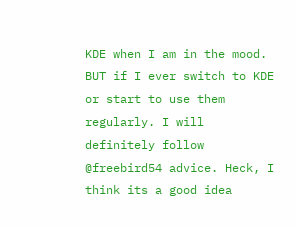KDE when I am in the mood. BUT if I ever switch to KDE or start to use them regularly. I will definitely follow @freebird54 advice. Heck, I think its a good idea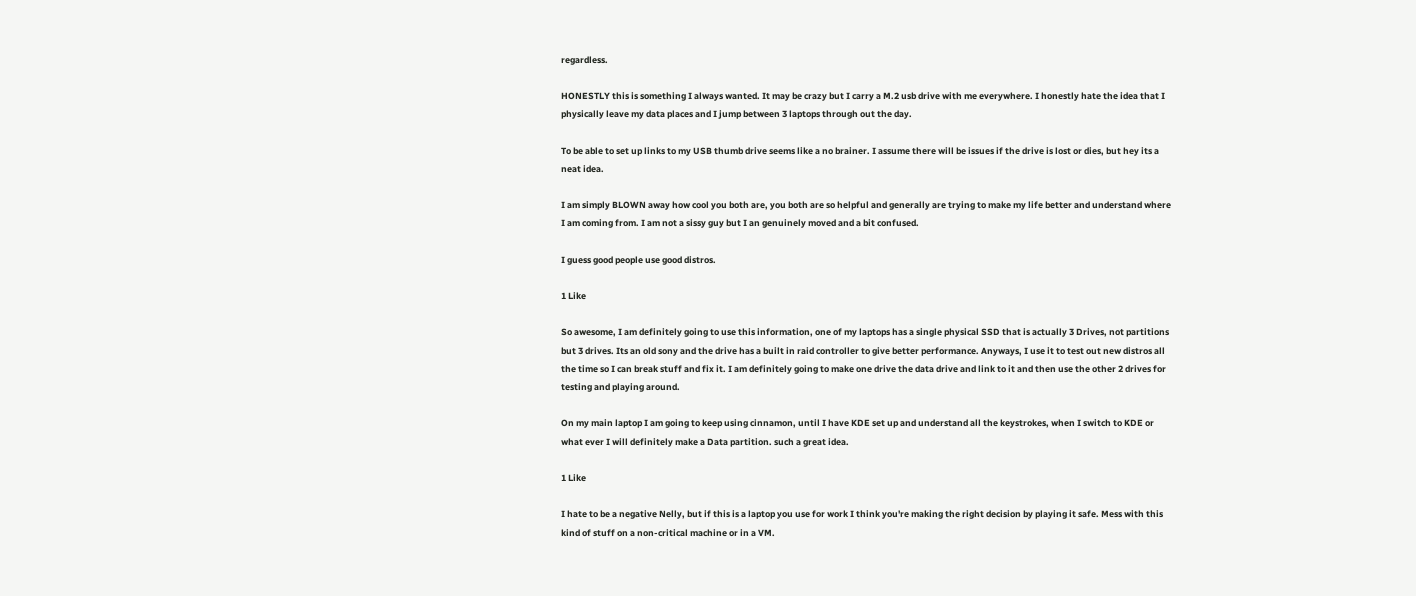regardless.

HONESTLY this is something I always wanted. It may be crazy but I carry a M.2 usb drive with me everywhere. I honestly hate the idea that I physically leave my data places and I jump between 3 laptops through out the day.

To be able to set up links to my USB thumb drive seems like a no brainer. I assume there will be issues if the drive is lost or dies, but hey its a neat idea.

I am simply BLOWN away how cool you both are, you both are so helpful and generally are trying to make my life better and understand where I am coming from. I am not a sissy guy but I an genuinely moved and a bit confused.

I guess good people use good distros.

1 Like

So awesome, I am definitely going to use this information, one of my laptops has a single physical SSD that is actually 3 Drives, not partitions but 3 drives. Its an old sony and the drive has a built in raid controller to give better performance. Anyways, I use it to test out new distros all the time so I can break stuff and fix it. I am definitely going to make one drive the data drive and link to it and then use the other 2 drives for testing and playing around.

On my main laptop I am going to keep using cinnamon, until I have KDE set up and understand all the keystrokes, when I switch to KDE or what ever I will definitely make a Data partition. such a great idea.

1 Like

I hate to be a negative Nelly, but if this is a laptop you use for work I think you're making the right decision by playing it safe. Mess with this kind of stuff on a non-critical machine or in a VM.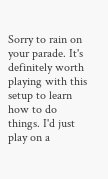Sorry to rain on your parade. It's definitely worth playing with this setup to learn how to do things. I'd just play on a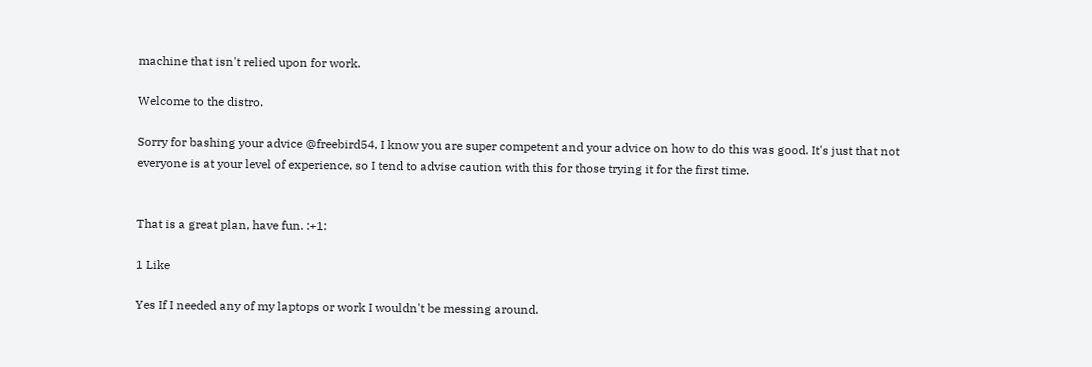machine that isn't relied upon for work.

Welcome to the distro.

Sorry for bashing your advice @freebird54, I know you are super competent and your advice on how to do this was good. It's just that not everyone is at your level of experience, so I tend to advise caution with this for those trying it for the first time.


That is a great plan, have fun. :+1:

1 Like

Yes If I needed any of my laptops or work I wouldn't be messing around.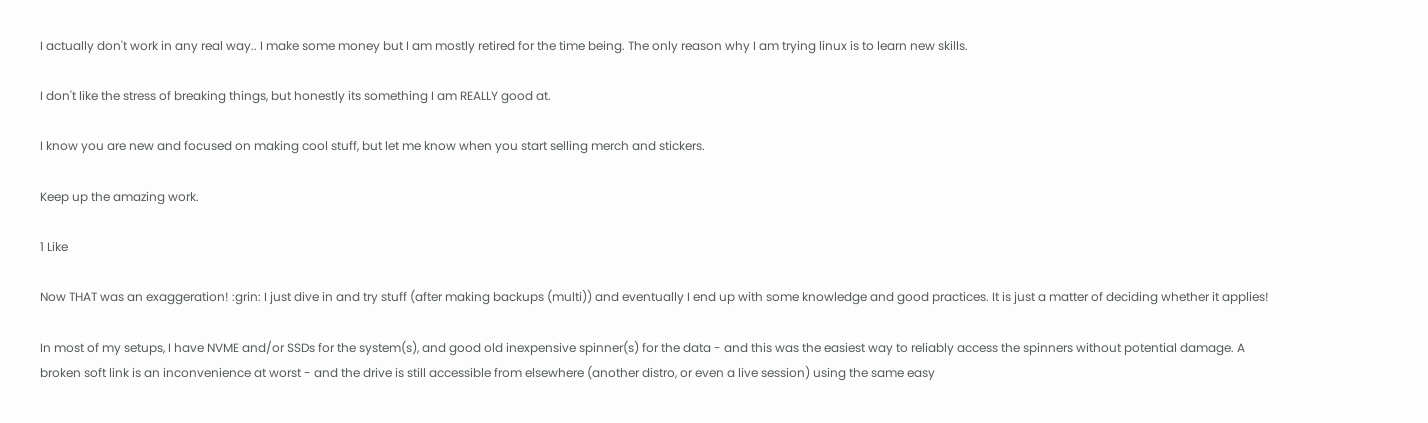I actually don't work in any real way.. I make some money but I am mostly retired for the time being. The only reason why I am trying linux is to learn new skills.

I don't like the stress of breaking things, but honestly its something I am REALLY good at.

I know you are new and focused on making cool stuff, but let me know when you start selling merch and stickers.

Keep up the amazing work.

1 Like

Now THAT was an exaggeration! :grin: I just dive in and try stuff (after making backups (multi)) and eventually I end up with some knowledge and good practices. It is just a matter of deciding whether it applies!

In most of my setups, I have NVME and/or SSDs for the system(s), and good old inexpensive spinner(s) for the data - and this was the easiest way to reliably access the spinners without potential damage. A broken soft link is an inconvenience at worst - and the drive is still accessible from elsewhere (another distro, or even a live session) using the same easy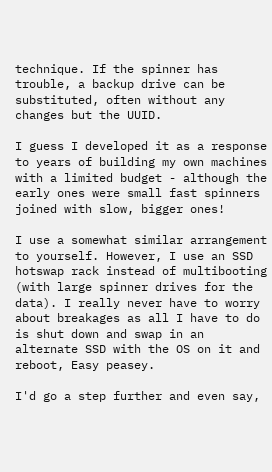technique. If the spinner has trouble, a backup drive can be substituted, often without any changes but the UUID.

I guess I developed it as a response to years of building my own machines with a limited budget - although the early ones were small fast spinners joined with slow, bigger ones!

I use a somewhat similar arrangement to yourself. However, I use an SSD hotswap rack instead of multibooting (with large spinner drives for the data). I really never have to worry about breakages as all I have to do is shut down and swap in an alternate SSD with the OS on it and reboot, Easy peasey.

I'd go a step further and even say,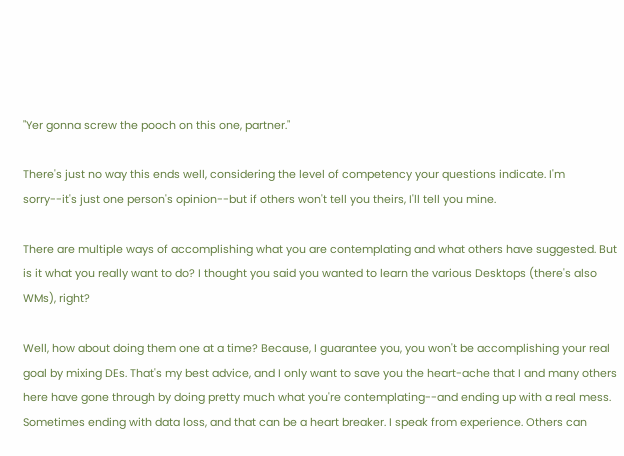"Yer gonna screw the pooch on this one, partner."

There's just no way this ends well, considering the level of competency your questions indicate. I'm sorry--it's just one person's opinion--but if others won't tell you theirs, I'll tell you mine.

There are multiple ways of accomplishing what you are contemplating and what others have suggested. But is it what you really want to do? I thought you said you wanted to learn the various Desktops (there's also WMs), right?

Well, how about doing them one at a time? Because, I guarantee you, you won't be accomplishing your real goal by mixing DEs. That's my best advice, and I only want to save you the heart-ache that I and many others here have gone through by doing pretty much what you're contemplating--and ending up with a real mess. Sometimes ending with data loss, and that can be a heart breaker. I speak from experience. Others can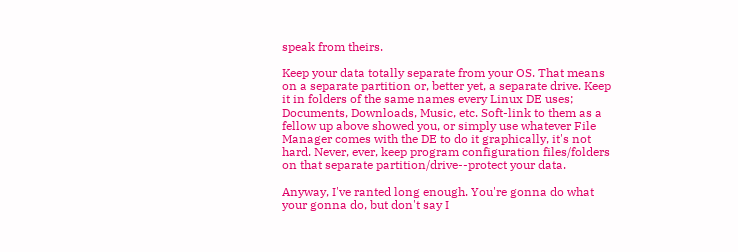speak from theirs.

Keep your data totally separate from your OS. That means on a separate partition or, better yet, a separate drive. Keep it in folders of the same names every Linux DE uses; Documents, Downloads, Music, etc. Soft-link to them as a fellow up above showed you, or simply use whatever File Manager comes with the DE to do it graphically, it's not hard. Never, ever, keep program configuration files/folders on that separate partition/drive--protect your data.

Anyway, I've ranted long enough. You're gonna do what your gonna do, but don't say I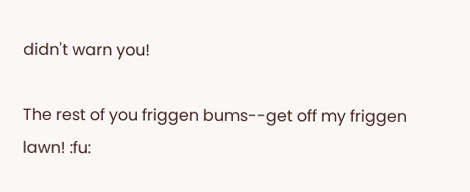didn't warn you!

The rest of you friggen bums--get off my friggen lawn! :fu: